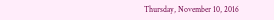Thursday, November 10, 2016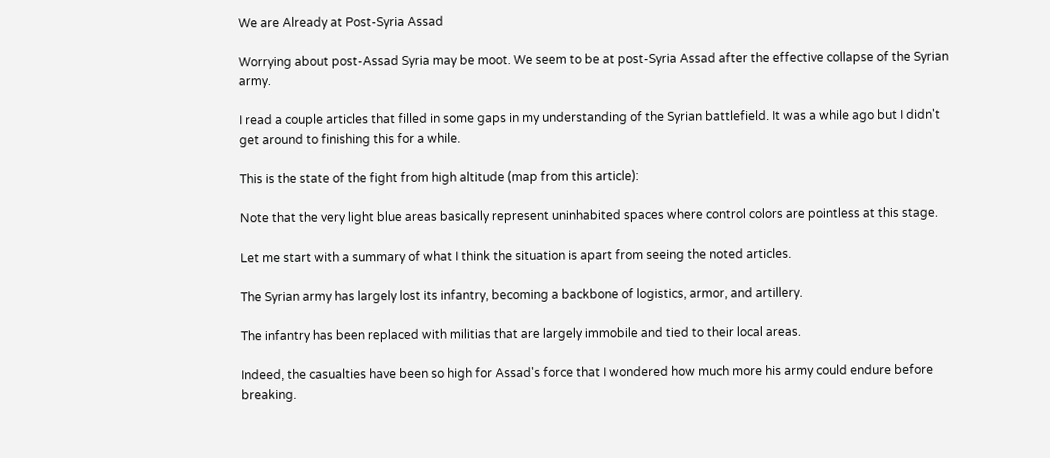We are Already at Post-Syria Assad

Worrying about post-Assad Syria may be moot. We seem to be at post-Syria Assad after the effective collapse of the Syrian army.

I read a couple articles that filled in some gaps in my understanding of the Syrian battlefield. It was a while ago but I didn't get around to finishing this for a while.

This is the state of the fight from high altitude (map from this article):

Note that the very light blue areas basically represent uninhabited spaces where control colors are pointless at this stage.

Let me start with a summary of what I think the situation is apart from seeing the noted articles.

The Syrian army has largely lost its infantry, becoming a backbone of logistics, armor, and artillery.

The infantry has been replaced with militias that are largely immobile and tied to their local areas.

Indeed, the casualties have been so high for Assad's force that I wondered how much more his army could endure before breaking.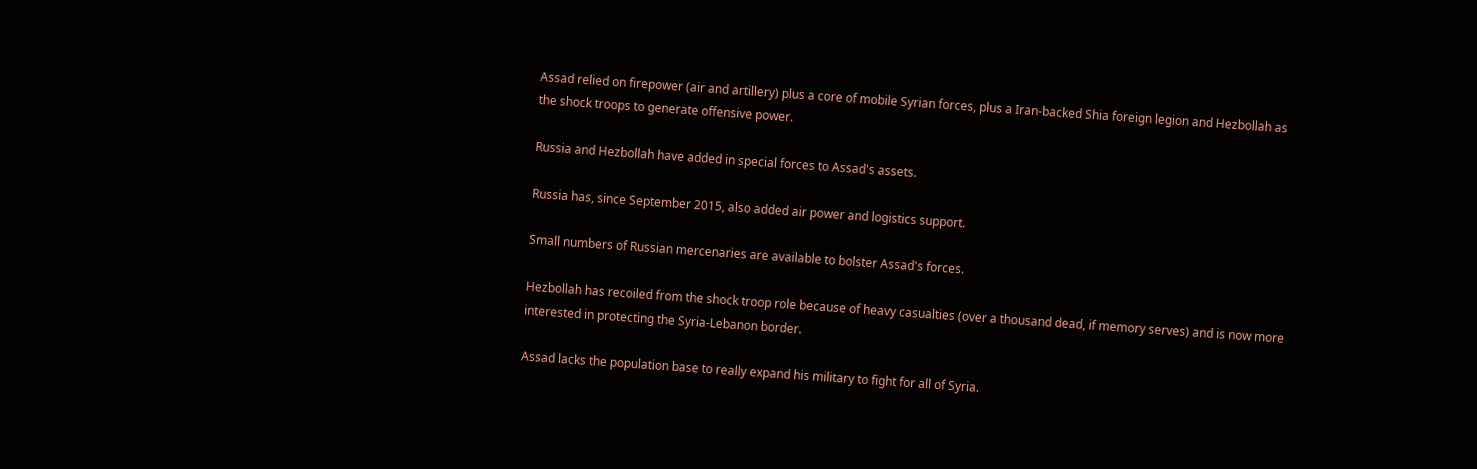Assad relied on firepower (air and artillery) plus a core of mobile Syrian forces, plus a Iran-backed Shia foreign legion and Hezbollah as the shock troops to generate offensive power.

Russia and Hezbollah have added in special forces to Assad's assets.

Russia has, since September 2015, also added air power and logistics support.

Small numbers of Russian mercenaries are available to bolster Assad's forces.

Hezbollah has recoiled from the shock troop role because of heavy casualties (over a thousand dead, if memory serves) and is now more interested in protecting the Syria-Lebanon border.

Assad lacks the population base to really expand his military to fight for all of Syria.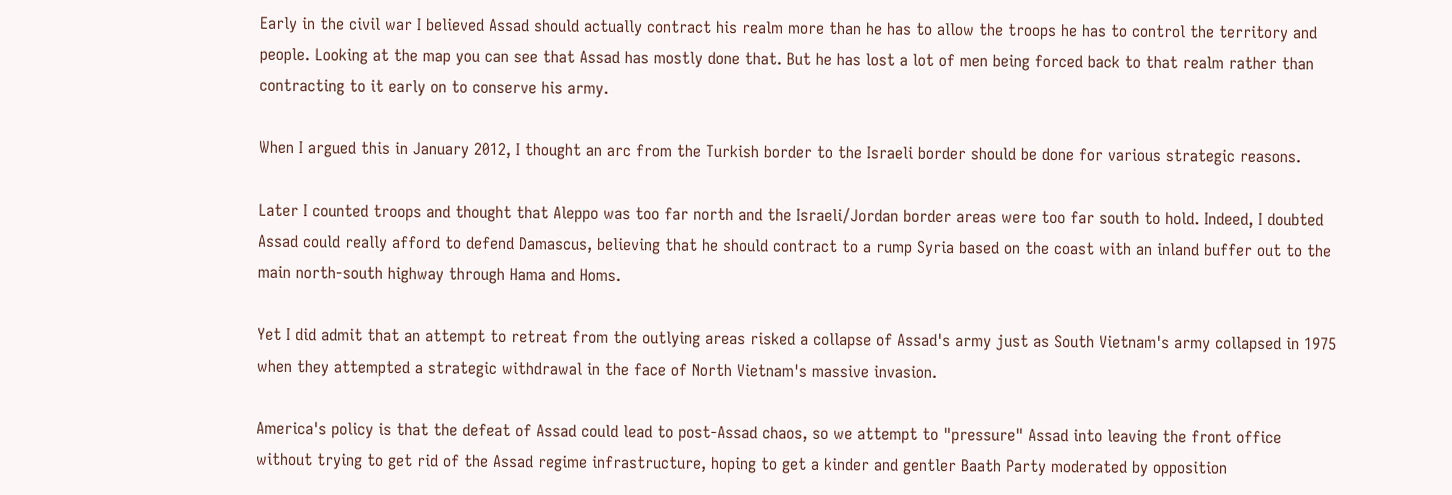Early in the civil war I believed Assad should actually contract his realm more than he has to allow the troops he has to control the territory and people. Looking at the map you can see that Assad has mostly done that. But he has lost a lot of men being forced back to that realm rather than contracting to it early on to conserve his army.

When I argued this in January 2012, I thought an arc from the Turkish border to the Israeli border should be done for various strategic reasons.

Later I counted troops and thought that Aleppo was too far north and the Israeli/Jordan border areas were too far south to hold. Indeed, I doubted Assad could really afford to defend Damascus, believing that he should contract to a rump Syria based on the coast with an inland buffer out to the main north-south highway through Hama and Homs.

Yet I did admit that an attempt to retreat from the outlying areas risked a collapse of Assad's army just as South Vietnam's army collapsed in 1975 when they attempted a strategic withdrawal in the face of North Vietnam's massive invasion.

America's policy is that the defeat of Assad could lead to post-Assad chaos, so we attempt to "pressure" Assad into leaving the front office without trying to get rid of the Assad regime infrastructure, hoping to get a kinder and gentler Baath Party moderated by opposition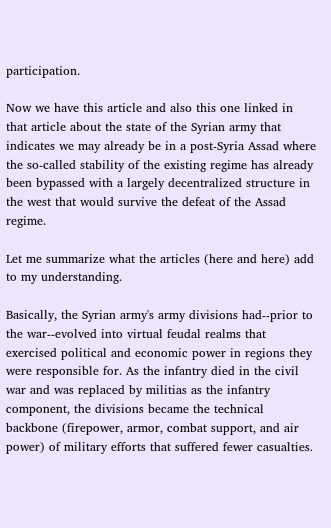participation.

Now we have this article and also this one linked in that article about the state of the Syrian army that indicates we may already be in a post-Syria Assad where the so-called stability of the existing regime has already been bypassed with a largely decentralized structure in the west that would survive the defeat of the Assad regime.

Let me summarize what the articles (here and here) add to my understanding.

Basically, the Syrian army's army divisions had--prior to the war--evolved into virtual feudal realms that exercised political and economic power in regions they were responsible for. As the infantry died in the civil war and was replaced by militias as the infantry component, the divisions became the technical backbone (firepower, armor, combat support, and air power) of military efforts that suffered fewer casualties.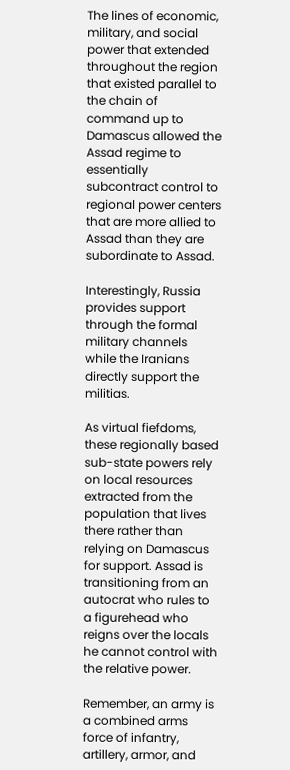The lines of economic, military, and social power that extended throughout the region that existed parallel to the chain of command up to Damascus allowed the Assad regime to essentially subcontract control to regional power centers that are more allied to Assad than they are subordinate to Assad.

Interestingly, Russia provides support through the formal military channels while the Iranians directly support the militias.

As virtual fiefdoms, these regionally based sub-state powers rely on local resources extracted from the population that lives there rather than relying on Damascus for support. Assad is transitioning from an autocrat who rules to a figurehead who reigns over the locals he cannot control with the relative power.

Remember, an army is a combined arms force of infantry, artillery, armor, and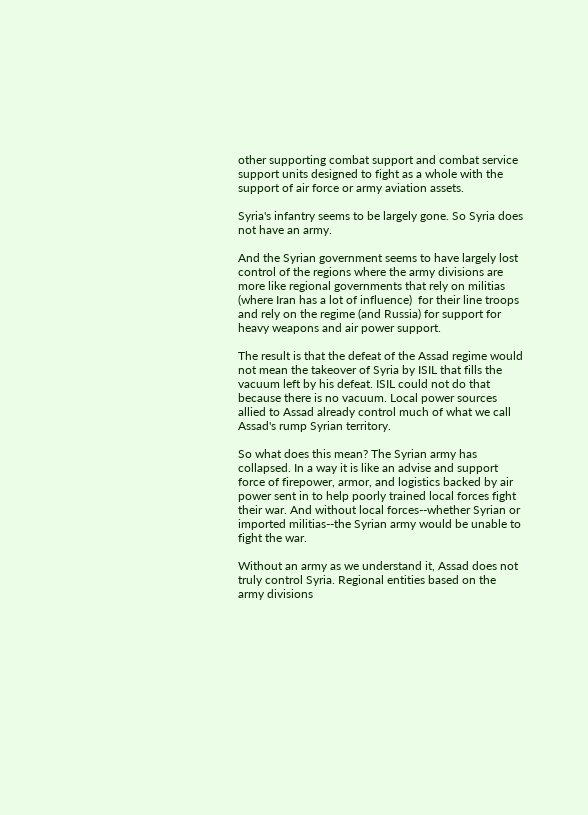other supporting combat support and combat service support units designed to fight as a whole with the support of air force or army aviation assets.

Syria's infantry seems to be largely gone. So Syria does not have an army.

And the Syrian government seems to have largely lost control of the regions where the army divisions are more like regional governments that rely on militias (where Iran has a lot of influence)  for their line troops and rely on the regime (and Russia) for support for heavy weapons and air power support.

The result is that the defeat of the Assad regime would not mean the takeover of Syria by ISIL that fills the vacuum left by his defeat. ISIL could not do that because there is no vacuum. Local power sources allied to Assad already control much of what we call Assad's rump Syrian territory.

So what does this mean? The Syrian army has collapsed. In a way it is like an advise and support force of firepower, armor, and logistics backed by air power sent in to help poorly trained local forces fight their war. And without local forces--whether Syrian or imported militias--the Syrian army would be unable to fight the war.

Without an army as we understand it, Assad does not truly control Syria. Regional entities based on the army divisions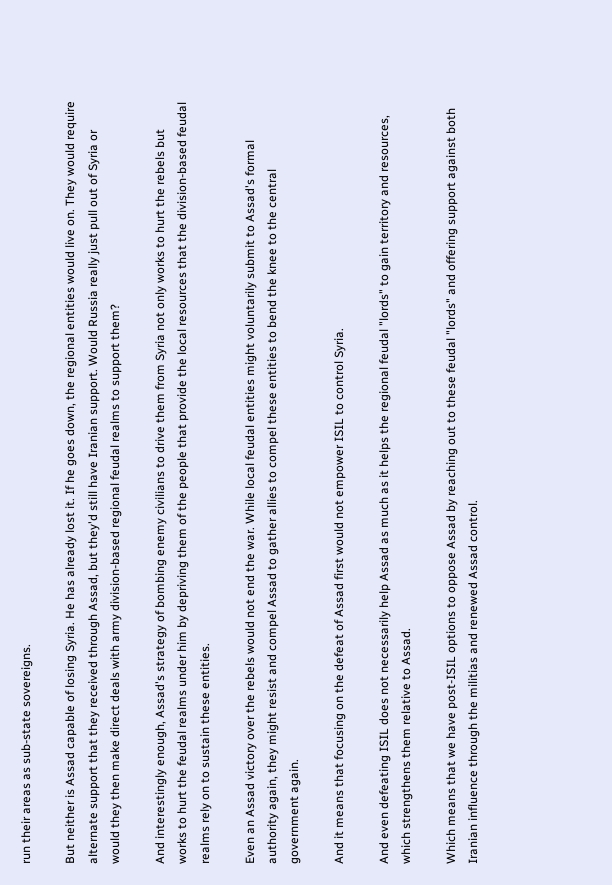run their areas as sub-state sovereigns.

But neither is Assad capable of losing Syria. He has already lost it. If he goes down, the regional entities would live on. They would require alternate support that they received through Assad, but they'd still have Iranian support. Would Russia really just pull out of Syria or would they then make direct deals with army division-based regional feudal realms to support them?

And interestingly enough, Assad's strategy of bombing enemy civilians to drive them from Syria not only works to hurt the rebels but works to hurt the feudal realms under him by depriving them of the people that provide the local resources that the division-based feudal realms rely on to sustain these entities.

Even an Assad victory over the rebels would not end the war. While local feudal entities might voluntarily submit to Assad's formal authority again, they might resist and compel Assad to gather allies to compel these entities to bend the knee to the central government again.

And it means that focusing on the defeat of Assad first would not empower ISIL to control Syria.

And even defeating ISIL does not necessarily help Assad as much as it helps the regional feudal "lords" to gain territory and resources, which strengthens them relative to Assad.

Which means that we have post-ISIL options to oppose Assad by reaching out to these feudal "lords" and offering support against both Iranian influence through the militias and renewed Assad control.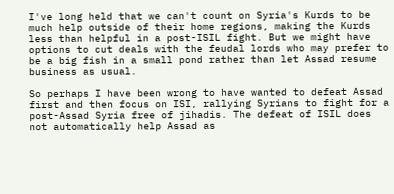I've long held that we can't count on Syria's Kurds to be much help outside of their home regions, making the Kurds less than helpful in a post-ISIL fight. But we might have options to cut deals with the feudal lords who may prefer to be a big fish in a small pond rather than let Assad resume business as usual.

So perhaps I have been wrong to have wanted to defeat Assad first and then focus on ISI, rallying Syrians to fight for a post-Assad Syria free of jihadis. The defeat of ISIL does not automatically help Assad as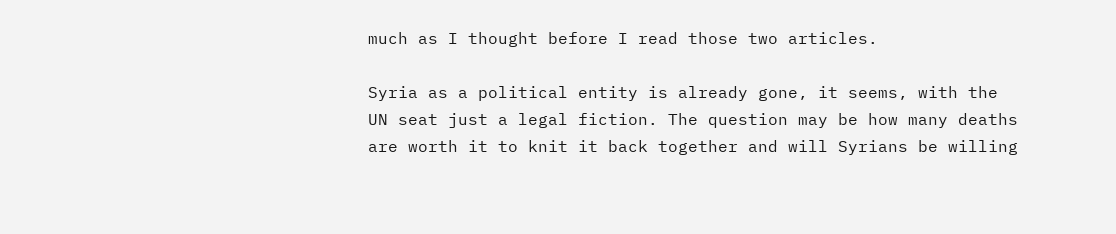much as I thought before I read those two articles.

Syria as a political entity is already gone, it seems, with the UN seat just a legal fiction. The question may be how many deaths are worth it to knit it back together and will Syrians be willing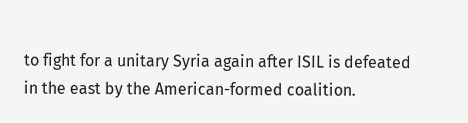to fight for a unitary Syria again after ISIL is defeated in the east by the American-formed coalition.